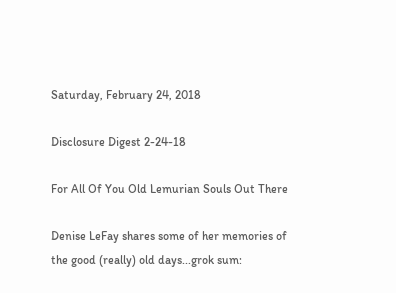Saturday, February 24, 2018

Disclosure Digest 2-24-18

For All Of You Old Lemurian Souls Out There

Denise LeFay shares some of her memories of the good (really) old days...grok sum: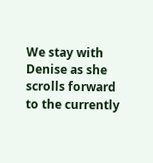We stay with Denise as she scrolls forward to the currently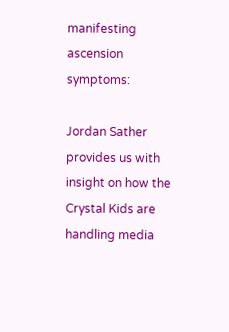manifesting ascension symptoms:

Jordan Sather provides us with insight on how the Crystal Kids are handling media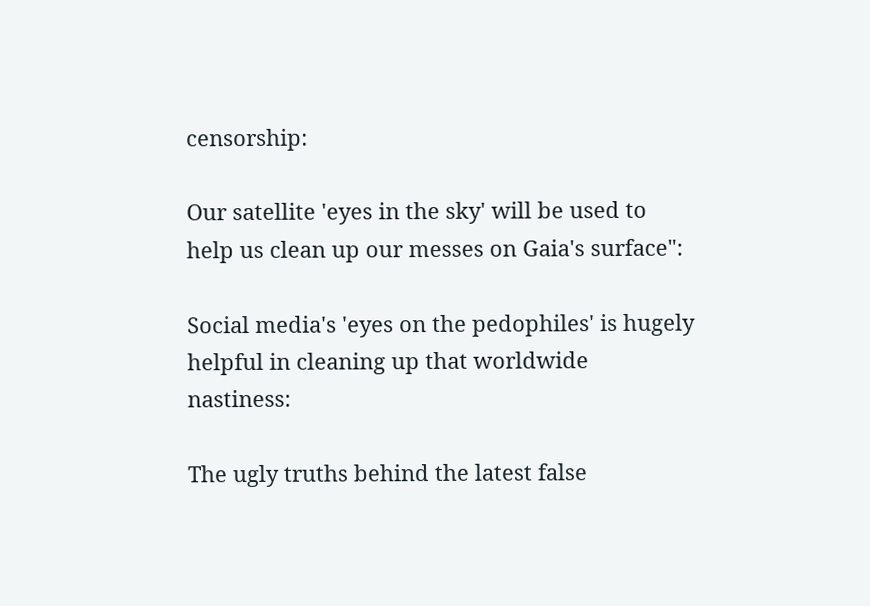censorship:

Our satellite 'eyes in the sky' will be used to help us clean up our messes on Gaia's surface":

Social media's 'eyes on the pedophiles' is hugely helpful in cleaning up that worldwide nastiness:

The ugly truths behind the latest false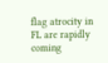flag atrocity in FL are rapidly coming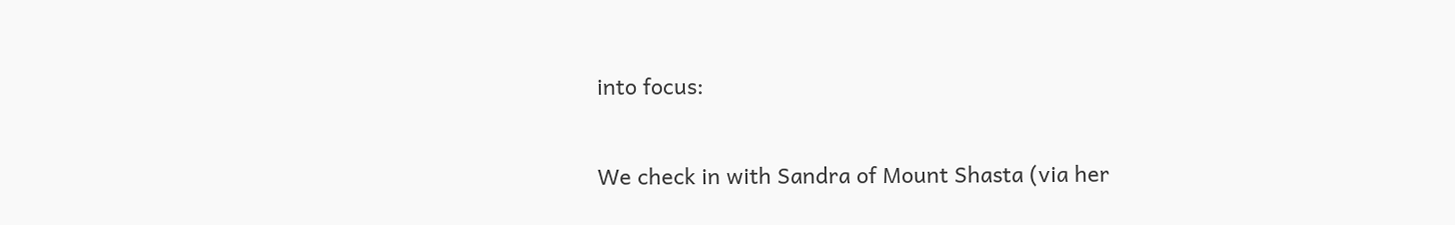into focus:

We check in with Sandra of Mount Shasta (via her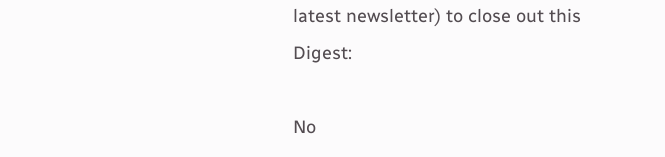latest newsletter) to close out this Digest:

No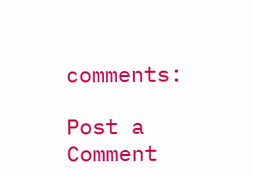comments:

Post a Comment